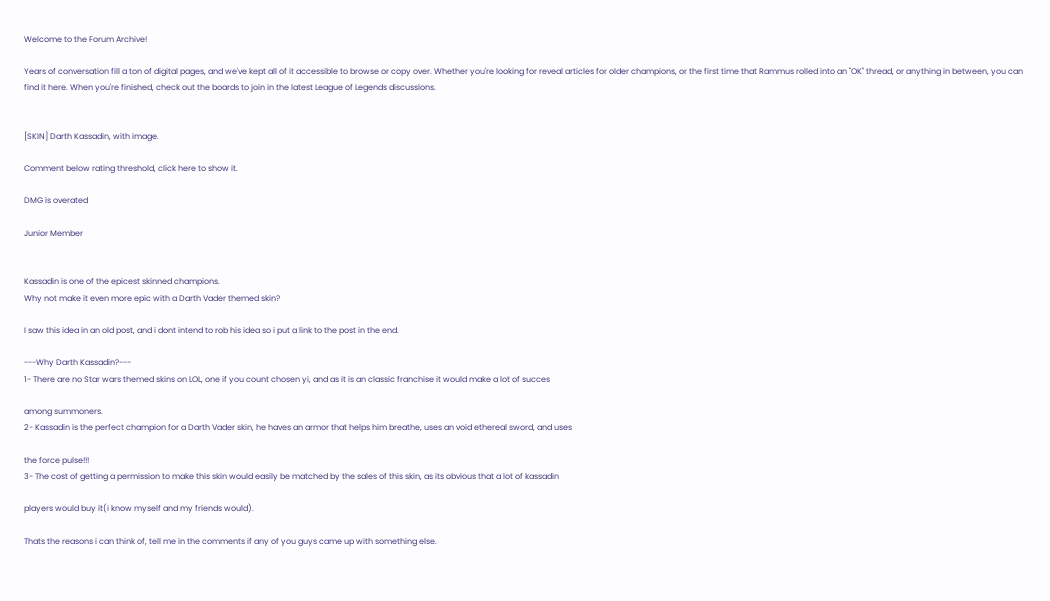Welcome to the Forum Archive!

Years of conversation fill a ton of digital pages, and we've kept all of it accessible to browse or copy over. Whether you're looking for reveal articles for older champions, or the first time that Rammus rolled into an "OK" thread, or anything in between, you can find it here. When you're finished, check out the boards to join in the latest League of Legends discussions.


[SKIN] Darth Kassadin, with image.

Comment below rating threshold, click here to show it.

DMG is overated

Junior Member


Kassadin is one of the epicest skinned champions.
Why not make it even more epic with a Darth Vader themed skin?

I saw this idea in an old post, and i dont intend to rob his idea so i put a link to the post in the end.

---Why Darth Kassadin?---
1- There are no Star wars themed skins on LOL, one if you count chosen yi, and as it is an classic franchise it would make a lot of succes

among summoners.
2- Kassadin is the perfect champion for a Darth Vader skin, he haves an armor that helps him breathe, uses an void ethereal sword, and uses

the force pulse!!!
3- The cost of getting a permission to make this skin would easily be matched by the sales of this skin, as its obvious that a lot of kassadin

players would buy it(i know myself and my friends would).

Thats the reasons i can think of, tell me in the comments if any of you guys came up with something else.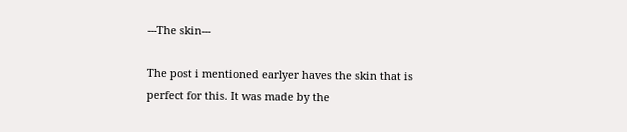---The skin---

The post i mentioned earlyer haves the skin that is perfect for this. It was made by the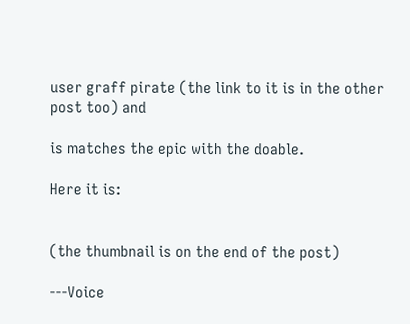user graff pirate (the link to it is in the other post too) and

is matches the epic with the doable.

Here it is:


(the thumbnail is on the end of the post)

---Voice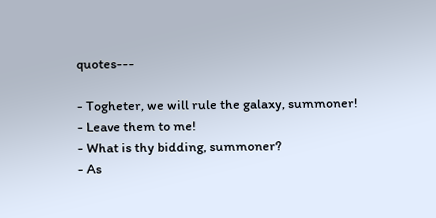quotes---

- Togheter, we will rule the galaxy, summoner!
- Leave them to me!
- What is thy bidding, summoner?
- As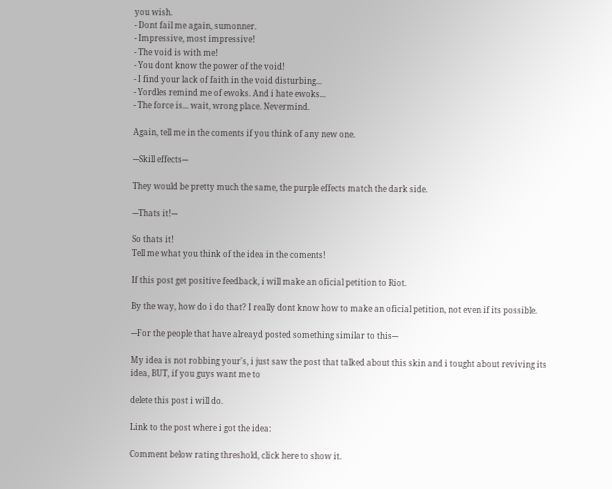you wish.
- Dont fail me again, sumonner.
- Impressive, most impressive!
- The void is with me!
- You dont know the power of the void!
- I find your lack of faith in the void disturbing...
- Yordles remind me of ewoks. And i hate ewoks...
- The force is... wait, wrong place. Nevermind.

Again, tell me in the coments if you think of any new one.

---Skill effects---

They would be pretty much the same, the purple effects match the dark side.

---Thats it!---

So thats it!
Tell me what you think of the idea in the coments!

If this post get positive feedback, i will make an oficial petition to Riot.

By the way, how do i do that? I really dont know how to make an oficial petition, not even if its possible.

---For the people that have alreayd posted something similar to this---

My idea is not robbing your's, i just saw the post that talked about this skin and i tought about reviving its idea, BUT, if you guys want me to

delete this post i will do.

Link to the post where i got the idea:

Comment below rating threshold, click here to show it.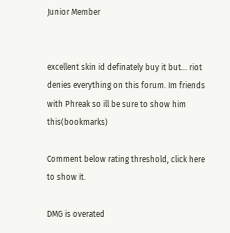Junior Member


excellent skin id definately buy it but... riot denies everything on this forum. Im friends with Phreak so ill be sure to show him this(bookmarks)

Comment below rating threshold, click here to show it.

DMG is overated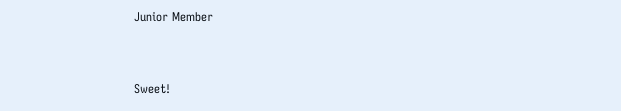Junior Member


Sweet!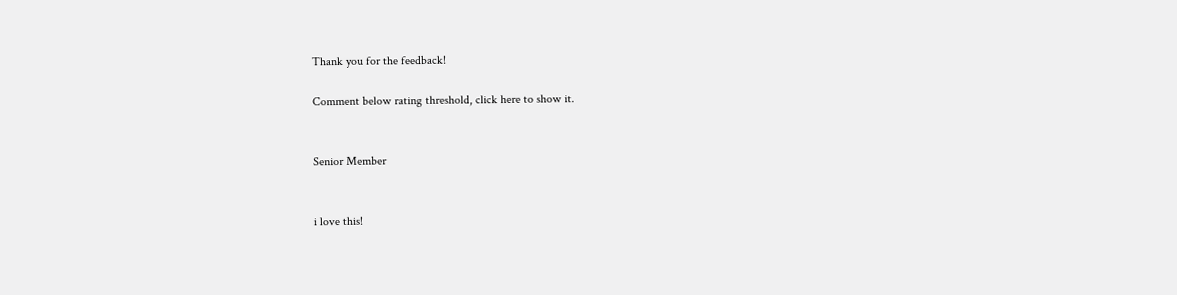Thank you for the feedback!

Comment below rating threshold, click here to show it.


Senior Member


i love this!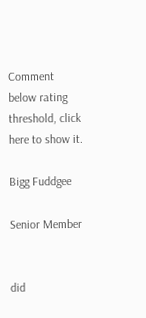Comment below rating threshold, click here to show it.

Bigg Fuddgee

Senior Member


did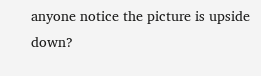anyone notice the picture is upside down?